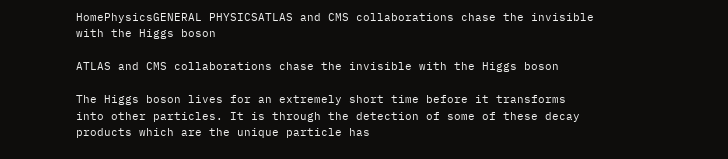HomePhysicsGENERAL PHYSICSATLAS and CMS collaborations chase the invisible with the Higgs boson

ATLAS and CMS collaborations chase the invisible with the Higgs boson

The Higgs boson lives for an extremely short time before it transforms into other particles. It is through the detection of some of these decay products which are the unique particle has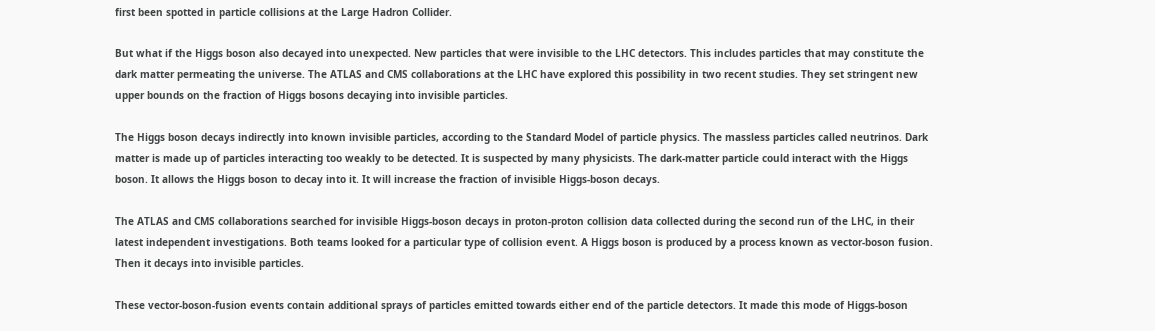first been spotted in particle collisions at the Large Hadron Collider.

But what if the Higgs boson also decayed into unexpected. New particles that were invisible to the LHC detectors. This includes particles that may constitute the dark matter permeating the universe. The ATLAS and CMS collaborations at the LHC have explored this possibility in two recent studies. They set stringent new upper bounds on the fraction of Higgs bosons decaying into invisible particles.

The Higgs boson decays indirectly into known invisible particles, according to the Standard Model of particle physics. The massless particles called neutrinos. Dark matter is made up of particles interacting too weakly to be detected. It is suspected by many physicists. The dark-matter particle could interact with the Higgs boson. It allows the Higgs boson to decay into it. It will increase the fraction of invisible Higgs-boson decays.

The ATLAS and CMS collaborations searched for invisible Higgs-boson decays in proton-proton collision data collected during the second run of the LHC, in their latest independent investigations. Both teams looked for a particular type of collision event. A Higgs boson is produced by a process known as vector-boson fusion. Then it decays into invisible particles.

These vector-boson-fusion events contain additional sprays of particles emitted towards either end of the particle detectors. It made this mode of Higgs-boson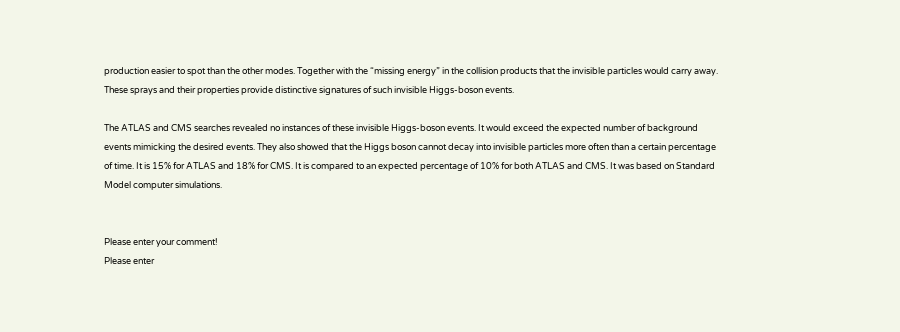production easier to spot than the other modes. Together with the “missing energy” in the collision products that the invisible particles would carry away. These sprays and their properties provide distinctive signatures of such invisible Higgs-boson events.

The ATLAS and CMS searches revealed no instances of these invisible Higgs-boson events. It would exceed the expected number of background events mimicking the desired events. They also showed that the Higgs boson cannot decay into invisible particles more often than a certain percentage of time. It is 15% for ATLAS and 18% for CMS. It is compared to an expected percentage of 10% for both ATLAS and CMS. It was based on Standard Model computer simulations.


Please enter your comment!
Please enter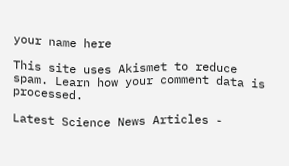your name here

This site uses Akismet to reduce spam. Learn how your comment data is processed.

Latest Science News Articles -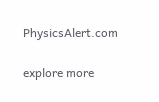PhysicsAlert.com

explore more